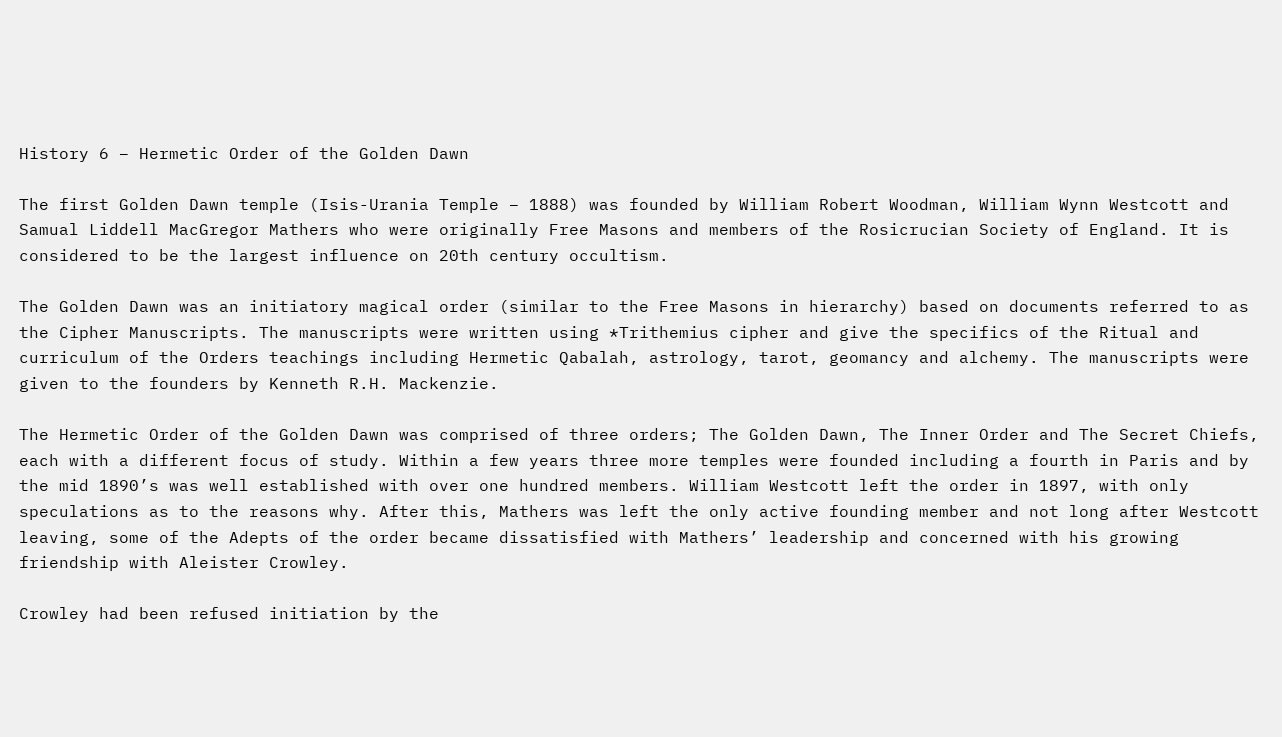History 6 – Hermetic Order of the Golden Dawn

The first Golden Dawn temple (Isis-Urania Temple – 1888) was founded by William Robert Woodman, William Wynn Westcott and Samual Liddell MacGregor Mathers who were originally Free Masons and members of the Rosicrucian Society of England. It is considered to be the largest influence on 20th century occultism.

The Golden Dawn was an initiatory magical order (similar to the Free Masons in hierarchy) based on documents referred to as the Cipher Manuscripts. The manuscripts were written using *Trithemius cipher and give the specifics of the Ritual and curriculum of the Orders teachings including Hermetic Qabalah, astrology, tarot, geomancy and alchemy. The manuscripts were given to the founders by Kenneth R.H. Mackenzie.

The Hermetic Order of the Golden Dawn was comprised of three orders; The Golden Dawn, The Inner Order and The Secret Chiefs, each with a different focus of study. Within a few years three more temples were founded including a fourth in Paris and by the mid 1890’s was well established with over one hundred members. William Westcott left the order in 1897, with only speculations as to the reasons why. After this, Mathers was left the only active founding member and not long after Westcott leaving, some of the Adepts of the order became dissatisfied with Mathers’ leadership and concerned with his growing friendship with Aleister Crowley.

Crowley had been refused initiation by the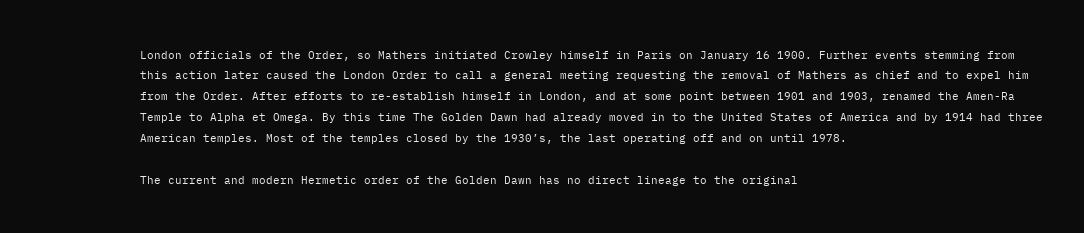London officials of the Order, so Mathers initiated Crowley himself in Paris on January 16 1900. Further events stemming from this action later caused the London Order to call a general meeting requesting the removal of Mathers as chief and to expel him from the Order. After efforts to re-establish himself in London, and at some point between 1901 and 1903, renamed the Amen-Ra Temple to Alpha et Omega. By this time The Golden Dawn had already moved in to the United States of America and by 1914 had three American temples. Most of the temples closed by the 1930’s, the last operating off and on until 1978.

The current and modern Hermetic order of the Golden Dawn has no direct lineage to the original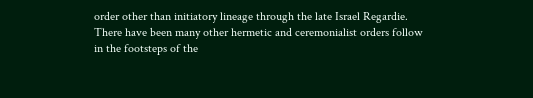order other than initiatory lineage through the late Israel Regardie. There have been many other hermetic and ceremonialist orders follow in the footsteps of the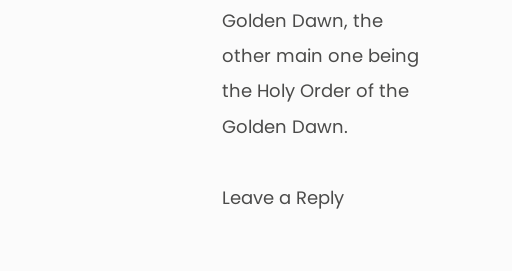Golden Dawn, the other main one being the Holy Order of the Golden Dawn.

Leave a Reply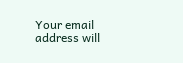Your email address will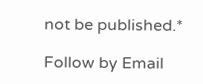not be published.*

Follow by Email